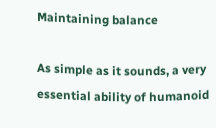Maintaining balance

As simple as it sounds, a very essential ability of humanoid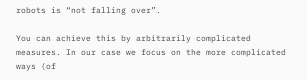robots is “not falling over”.

You can achieve this by arbitrarily complicated measures. In our case we focus on the more complicated ways (of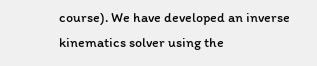course). We have developed an inverse kinematics solver using the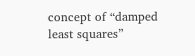concept of “damped least squares”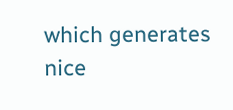which generates nice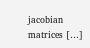jacobian matrices […]